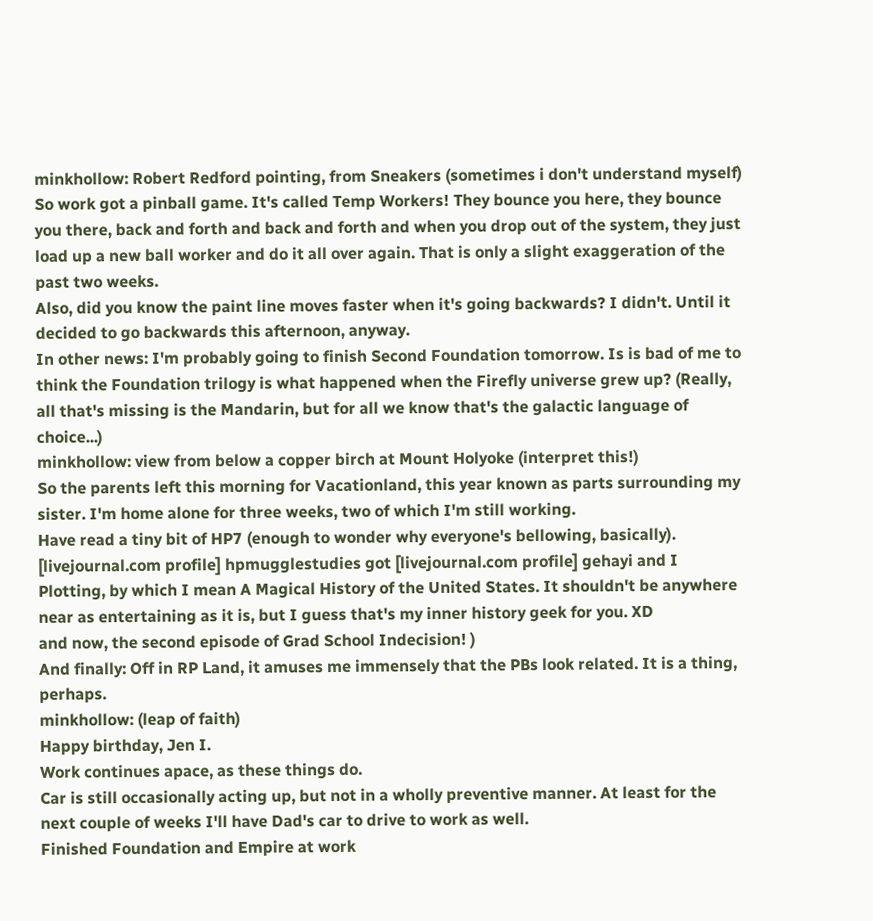minkhollow: Robert Redford pointing, from Sneakers (sometimes i don't understand myself)
So work got a pinball game. It's called Temp Workers! They bounce you here, they bounce you there, back and forth and back and forth and when you drop out of the system, they just load up a new ball worker and do it all over again. That is only a slight exaggeration of the past two weeks.
Also, did you know the paint line moves faster when it's going backwards? I didn't. Until it decided to go backwards this afternoon, anyway.
In other news: I'm probably going to finish Second Foundation tomorrow. Is is bad of me to think the Foundation trilogy is what happened when the Firefly universe grew up? (Really, all that's missing is the Mandarin, but for all we know that's the galactic language of choice...)
minkhollow: view from below a copper birch at Mount Holyoke (interpret this!)
So the parents left this morning for Vacationland, this year known as parts surrounding my sister. I'm home alone for three weeks, two of which I'm still working.
Have read a tiny bit of HP7 (enough to wonder why everyone's bellowing, basically).
[livejournal.com profile] hpmugglestudies got [livejournal.com profile] gehayi and I Plotting, by which I mean A Magical History of the United States. It shouldn't be anywhere near as entertaining as it is, but I guess that's my inner history geek for you. XD
and now, the second episode of Grad School Indecision! )
And finally: Off in RP Land, it amuses me immensely that the PBs look related. It is a thing, perhaps.
minkhollow: (leap of faith)
Happy birthday, Jen I.
Work continues apace, as these things do.
Car is still occasionally acting up, but not in a wholly preventive manner. At least for the next couple of weeks I'll have Dad's car to drive to work as well.
Finished Foundation and Empire at work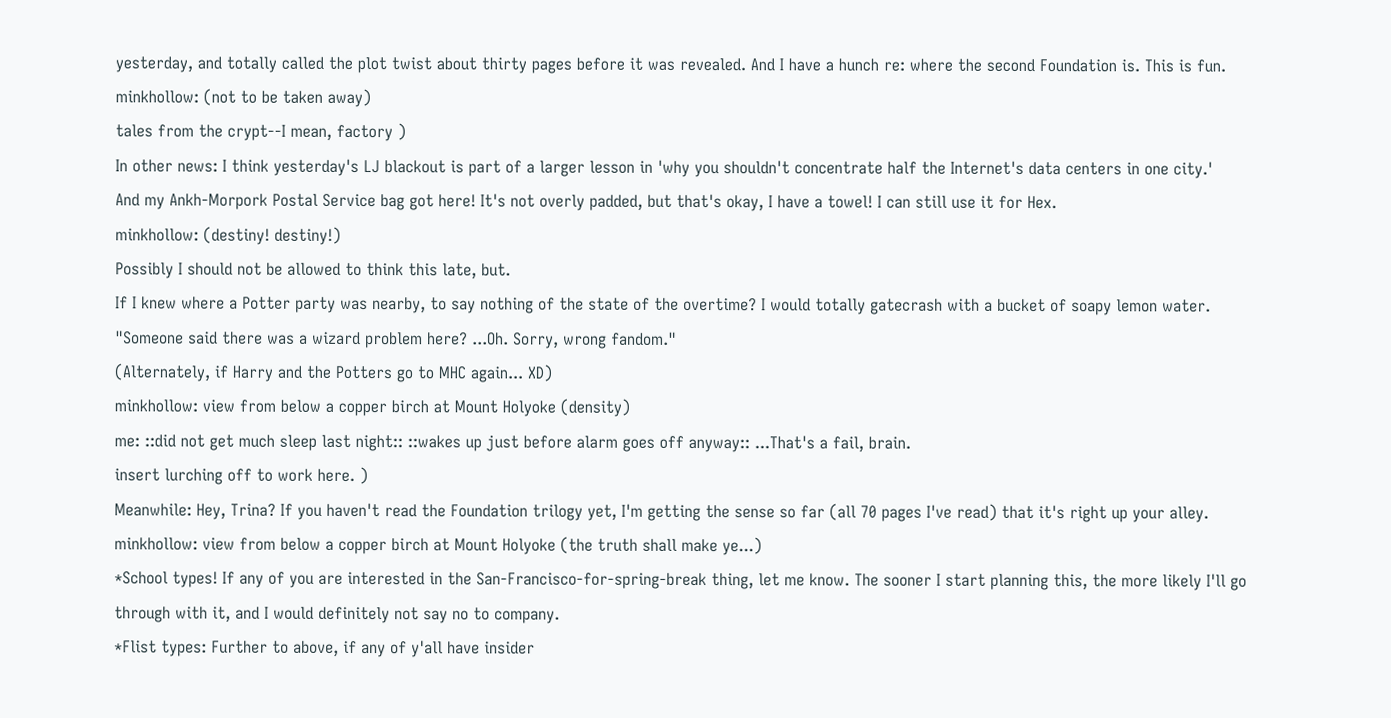yesterday, and totally called the plot twist about thirty pages before it was revealed. And I have a hunch re: where the second Foundation is. This is fun.
minkhollow: (not to be taken away)
tales from the crypt--I mean, factory )
In other news: I think yesterday's LJ blackout is part of a larger lesson in 'why you shouldn't concentrate half the Internet's data centers in one city.'
And my Ankh-Morpork Postal Service bag got here! It's not overly padded, but that's okay, I have a towel! I can still use it for Hex.
minkhollow: (destiny! destiny!)
Possibly I should not be allowed to think this late, but.
If I knew where a Potter party was nearby, to say nothing of the state of the overtime? I would totally gatecrash with a bucket of soapy lemon water.
"Someone said there was a wizard problem here? ...Oh. Sorry, wrong fandom."
(Alternately, if Harry and the Potters go to MHC again... XD)
minkhollow: view from below a copper birch at Mount Holyoke (density)
me: ::did not get much sleep last night:: ::wakes up just before alarm goes off anyway:: ...That's a fail, brain.
insert lurching off to work here. )
Meanwhile: Hey, Trina? If you haven't read the Foundation trilogy yet, I'm getting the sense so far (all 70 pages I've read) that it's right up your alley.
minkhollow: view from below a copper birch at Mount Holyoke (the truth shall make ye...)
*School types! If any of you are interested in the San-Francisco-for-spring-break thing, let me know. The sooner I start planning this, the more likely I'll go through with it, and I would definitely not say no to company.
*Flist types: Further to above, if any of y'all have insider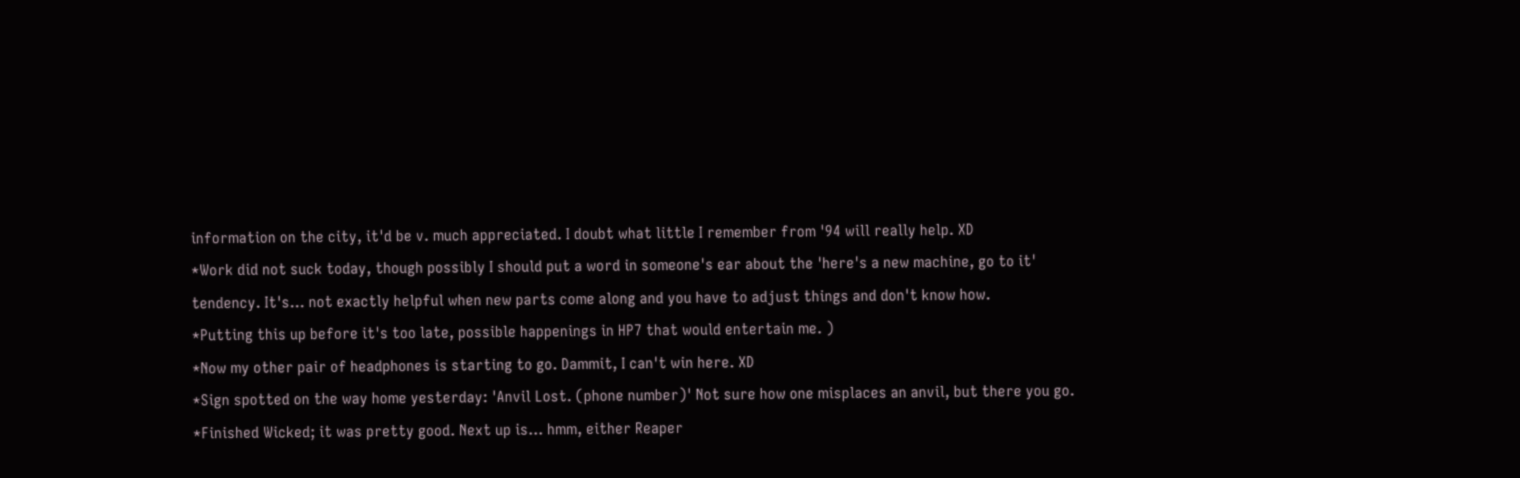information on the city, it'd be v. much appreciated. I doubt what little I remember from '94 will really help. XD
*Work did not suck today, though possibly I should put a word in someone's ear about the 'here's a new machine, go to it' tendency. It's... not exactly helpful when new parts come along and you have to adjust things and don't know how.
*Putting this up before it's too late, possible happenings in HP7 that would entertain me. )
*Now my other pair of headphones is starting to go. Dammit, I can't win here. XD
*Sign spotted on the way home yesterday: 'Anvil Lost. (phone number)' Not sure how one misplaces an anvil, but there you go.
*Finished Wicked; it was pretty good. Next up is... hmm, either Reaper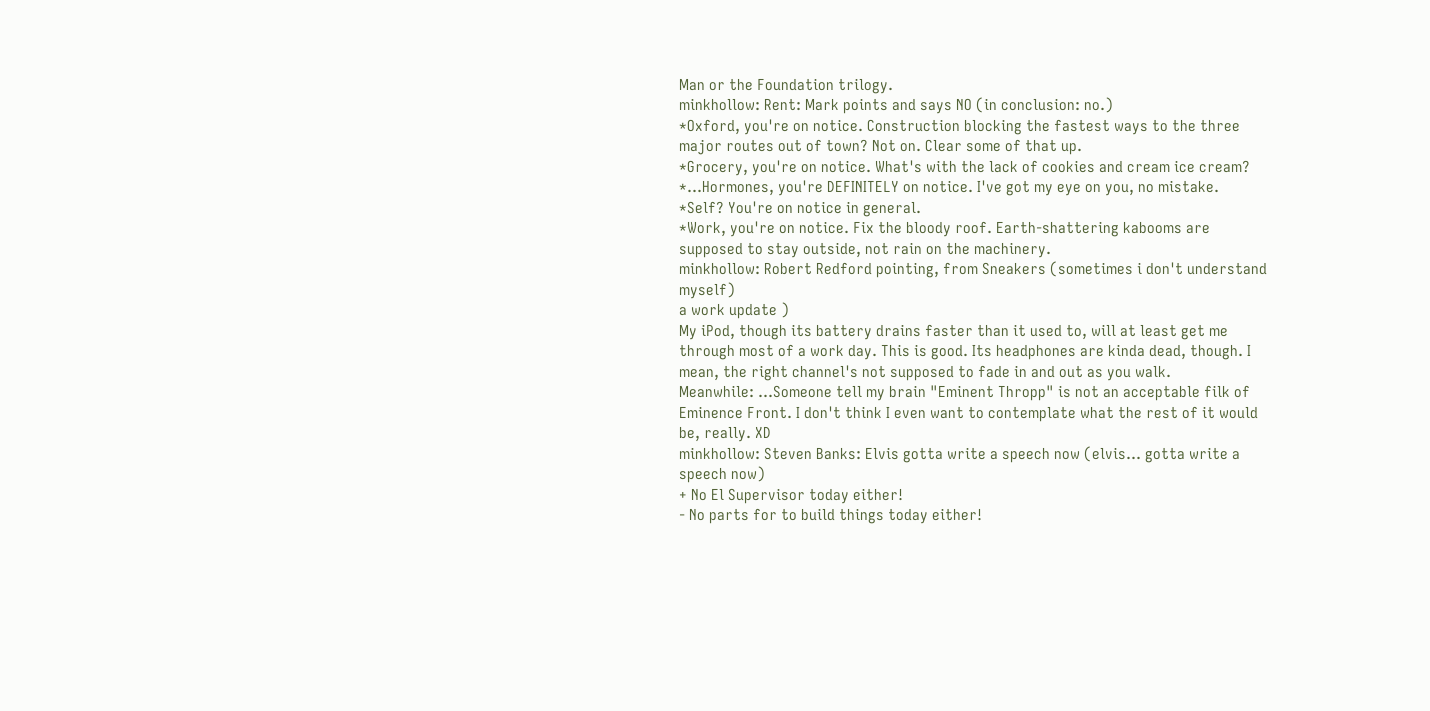Man or the Foundation trilogy.
minkhollow: Rent: Mark points and says NO (in conclusion: no.)
*Oxford, you're on notice. Construction blocking the fastest ways to the three major routes out of town? Not on. Clear some of that up.
*Grocery, you're on notice. What's with the lack of cookies and cream ice cream?
*...Hormones, you're DEFINITELY on notice. I've got my eye on you, no mistake.
*Self? You're on notice in general.
*Work, you're on notice. Fix the bloody roof. Earth-shattering kabooms are supposed to stay outside, not rain on the machinery.
minkhollow: Robert Redford pointing, from Sneakers (sometimes i don't understand myself)
a work update )
My iPod, though its battery drains faster than it used to, will at least get me through most of a work day. This is good. Its headphones are kinda dead, though. I mean, the right channel's not supposed to fade in and out as you walk.
Meanwhile: ...Someone tell my brain "Eminent Thropp" is not an acceptable filk of Eminence Front. I don't think I even want to contemplate what the rest of it would be, really. XD
minkhollow: Steven Banks: Elvis gotta write a speech now (elvis... gotta write a speech now)
+ No El Supervisor today either!
- No parts for to build things today either!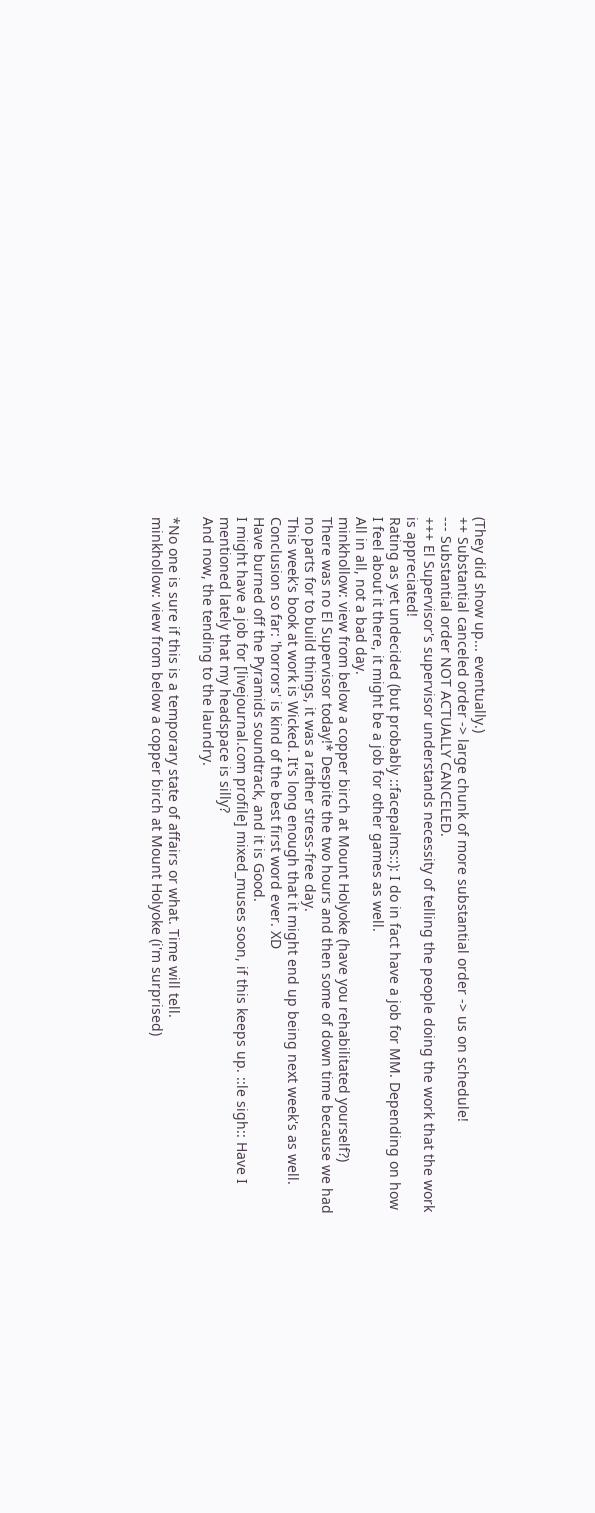(They did show up... eventually.)
++ Substantial canceled order -> large chunk of more substantial order -> us on schedule!
--- Substantial order NOT ACTUALLY CANCELED.
+++ El Supervisor's supervisor understands necessity of telling the people doing the work that the work is appreciated!
Rating as yet undecided (but probably ::facepalms::): I do in fact have a job for MM. Depending on how I feel about it there, it might be a job for other games as well.
All in all, not a bad day.
minkhollow: view from below a copper birch at Mount Holyoke (have you rehabilitated yourself?)
There was no El Supervisor today!* Despite the two hours and then some of down time because we had no parts for to build things, it was a rather stress-free day.
This week's book at work is Wicked. It's long enough that it might end up being next week's as well. Conclusion so far: 'horrors' is kind of the best first word ever. XD
Have burned off the Pyramids soundtrack, and it is Good.
I might have a job for [livejournal.com profile] mixed_muses soon, if this keeps up. ::le sigh:: Have I mentioned lately that my headspace is silly?
And now, the tending to the laundry.

*No one is sure if this is a temporary state of affairs or what. Time will tell.
minkhollow: view from below a copper birch at Mount Holyoke (i'm surprised)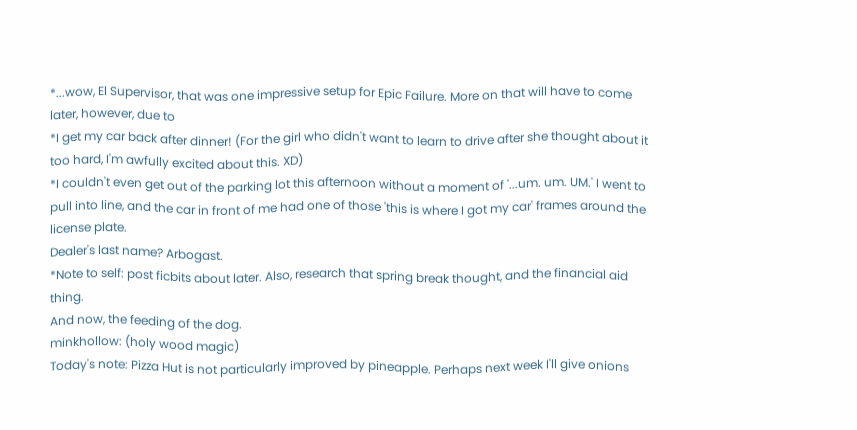*...wow, El Supervisor, that was one impressive setup for Epic Failure. More on that will have to come later, however, due to
*I get my car back after dinner! (For the girl who didn't want to learn to drive after she thought about it too hard, I'm awfully excited about this. XD)
*I couldn't even get out of the parking lot this afternoon without a moment of '...um. um. UM.' I went to pull into line, and the car in front of me had one of those 'this is where I got my car' frames around the license plate.
Dealer's last name? Arbogast.
*Note to self: post ficbits about later. Also, research that spring break thought, and the financial aid thing.
And now, the feeding of the dog.
minkhollow: (holy wood magic)
Today's note: Pizza Hut is not particularly improved by pineapple. Perhaps next week I'll give onions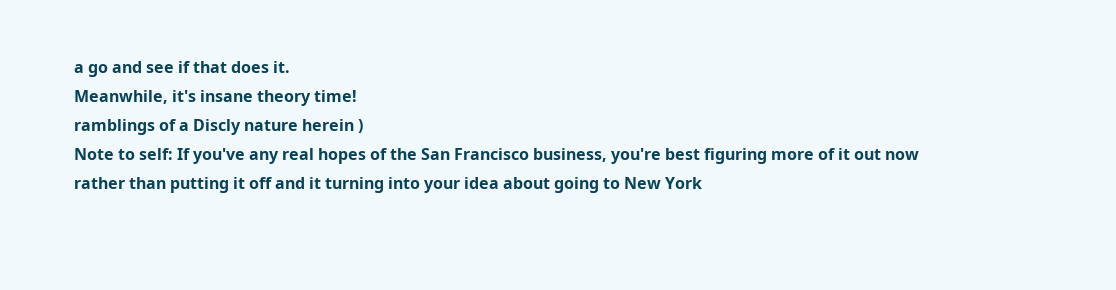a go and see if that does it.
Meanwhile, it's insane theory time!
ramblings of a Discly nature herein )
Note to self: If you've any real hopes of the San Francisco business, you're best figuring more of it out now rather than putting it off and it turning into your idea about going to New York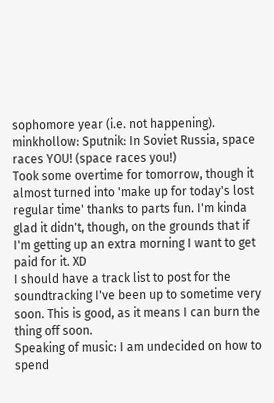sophomore year (i.e. not happening).
minkhollow: Sputnik: In Soviet Russia, space races YOU! (space races you!)
Took some overtime for tomorrow, though it almost turned into 'make up for today's lost regular time' thanks to parts fun. I'm kinda glad it didn't, though, on the grounds that if I'm getting up an extra morning I want to get paid for it. XD
I should have a track list to post for the soundtracking I've been up to sometime very soon. This is good, as it means I can burn the thing off soon.
Speaking of music: I am undecided on how to spend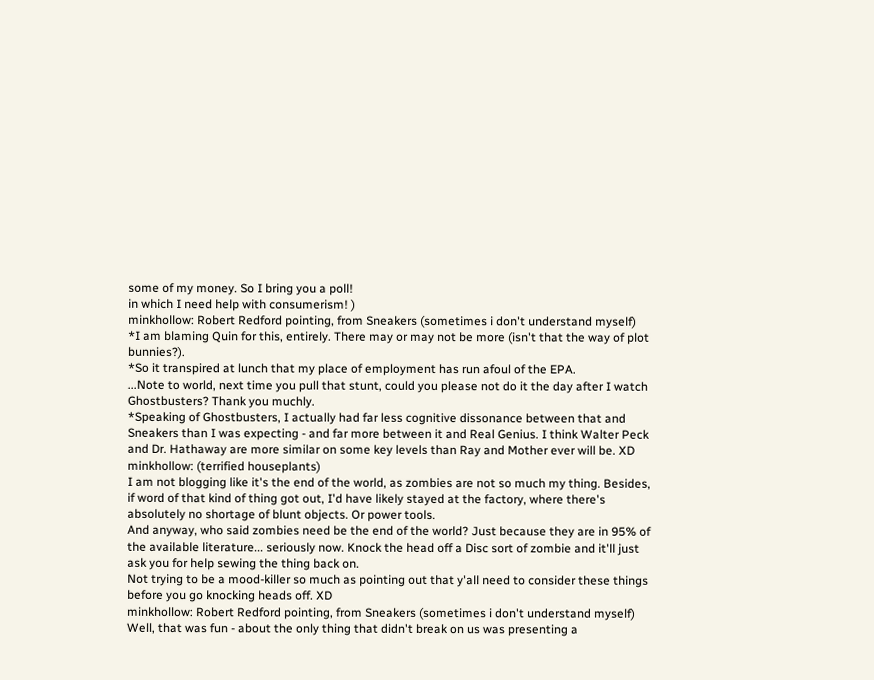some of my money. So I bring you a poll!
in which I need help with consumerism! )
minkhollow: Robert Redford pointing, from Sneakers (sometimes i don't understand myself)
*I am blaming Quin for this, entirely. There may or may not be more (isn't that the way of plot bunnies?).
*So it transpired at lunch that my place of employment has run afoul of the EPA.
...Note to world, next time you pull that stunt, could you please not do it the day after I watch Ghostbusters? Thank you muchly.
*Speaking of Ghostbusters, I actually had far less cognitive dissonance between that and Sneakers than I was expecting - and far more between it and Real Genius. I think Walter Peck and Dr. Hathaway are more similar on some key levels than Ray and Mother ever will be. XD
minkhollow: (terrified houseplants)
I am not blogging like it's the end of the world, as zombies are not so much my thing. Besides, if word of that kind of thing got out, I'd have likely stayed at the factory, where there's absolutely no shortage of blunt objects. Or power tools.
And anyway, who said zombies need be the end of the world? Just because they are in 95% of the available literature... seriously now. Knock the head off a Disc sort of zombie and it'll just ask you for help sewing the thing back on.
Not trying to be a mood-killer so much as pointing out that y'all need to consider these things before you go knocking heads off. XD
minkhollow: Robert Redford pointing, from Sneakers (sometimes i don't understand myself)
Well, that was fun - about the only thing that didn't break on us was presenting a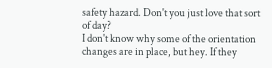safety hazard. Don't you just love that sort of day?
I don't know why some of the orientation changes are in place, but hey. If they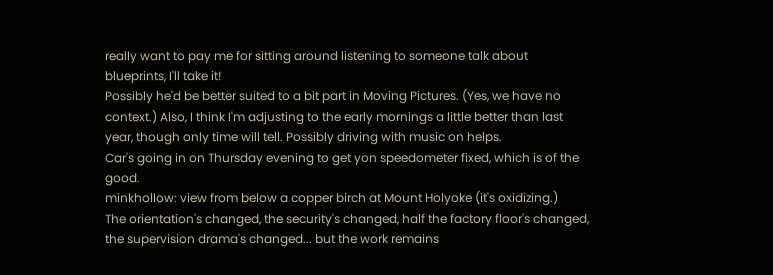really want to pay me for sitting around listening to someone talk about blueprints, I'll take it!
Possibly he'd be better suited to a bit part in Moving Pictures. (Yes, we have no context.) Also, I think I'm adjusting to the early mornings a little better than last year, though only time will tell. Possibly driving with music on helps.
Car's going in on Thursday evening to get yon speedometer fixed, which is of the good.
minkhollow: view from below a copper birch at Mount Holyoke (it's oxidizing.)
The orientation's changed, the security's changed, half the factory floor's changed, the supervision drama's changed... but the work remains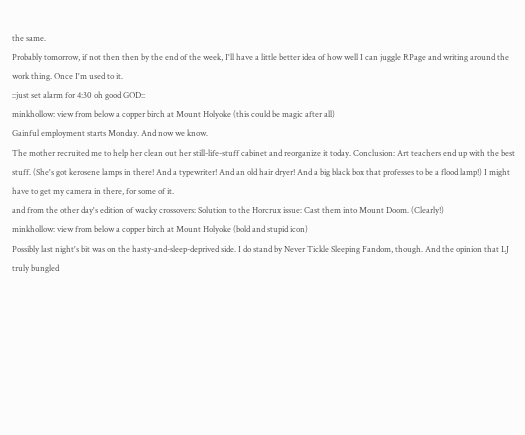the same.
Probably tomorrow, if not then then by the end of the week, I'll have a little better idea of how well I can juggle RPage and writing around the work thing. Once I'm used to it.
::just set alarm for 4:30 oh good GOD::
minkhollow: view from below a copper birch at Mount Holyoke (this could be magic after all)
Gainful employment starts Monday. And now we know.
The mother recruited me to help her clean out her still-life-stuff cabinet and reorganize it today. Conclusion: Art teachers end up with the best stuff. (She's got kerosene lamps in there! And a typewriter! And an old hair dryer! And a big black box that professes to be a flood lamp!) I might have to get my camera in there, for some of it.
and from the other day's edition of wacky crossovers: Solution to the Horcrux issue: Cast them into Mount Doom. (Clearly!)
minkhollow: view from below a copper birch at Mount Holyoke (bold and stupid icon)
Possibly last night's bit was on the hasty-and-sleep-deprived side. I do stand by Never Tickle Sleeping Fandom, though. And the opinion that LJ truly bungled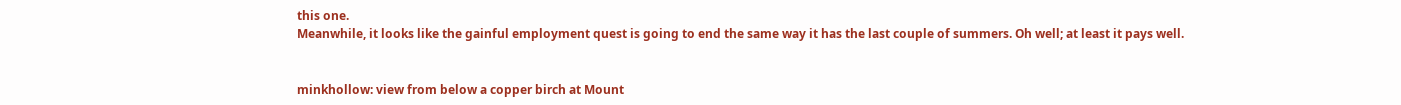this one.
Meanwhile, it looks like the gainful employment quest is going to end the same way it has the last couple of summers. Oh well; at least it pays well.


minkhollow: view from below a copper birch at Mount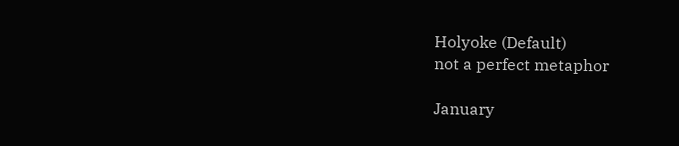Holyoke (Default)
not a perfect metaphor

January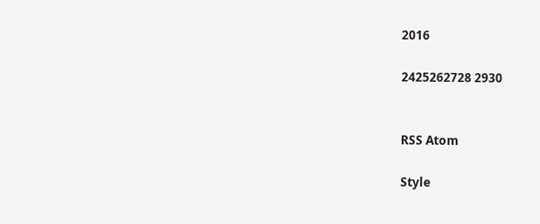2016

2425262728 2930


RSS Atom

Style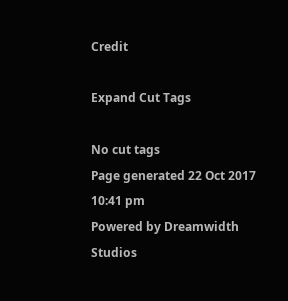Credit

Expand Cut Tags

No cut tags
Page generated 22 Oct 2017 10:41 pm
Powered by Dreamwidth Studios